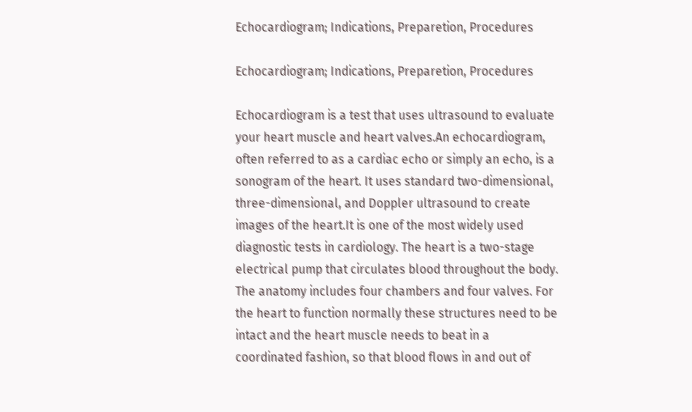Echocardiogram; Indications, Preparetion, Procedures

Echocardiogram; Indications, Preparetion, Procedures

Echocardiogram is a test that uses ultrasound to evaluate your heart muscle and heart valves.An echocardiogram, often referred to as a cardiac echo or simply an echo, is a sonogram of the heart. It uses standard two-dimensional, three-dimensional, and Doppler ultrasound to create images of the heart.It is one of the most widely used diagnostic tests in cardiology. The heart is a two-stage electrical pump that circulates blood throughout the body. The anatomy includes four chambers and four valves. For the heart to function normally these structures need to be intact and the heart muscle needs to beat in a coordinated fashion, so that blood flows in and out of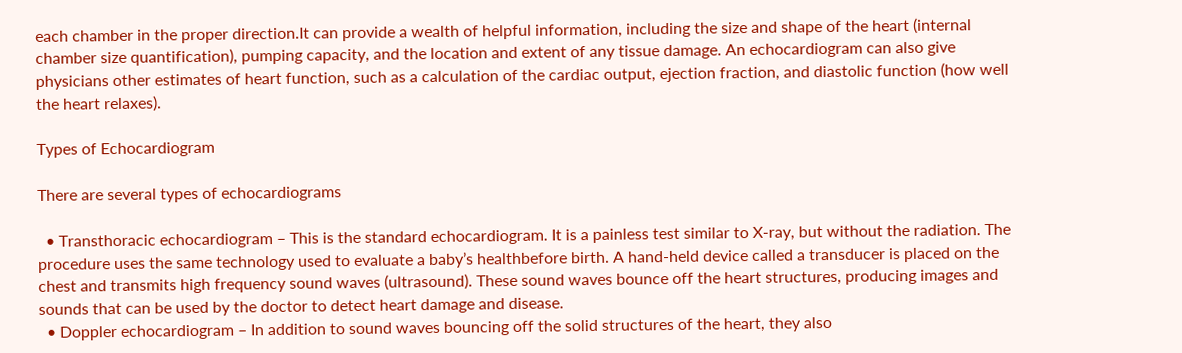each chamber in the proper direction.It can provide a wealth of helpful information, including the size and shape of the heart (internal chamber size quantification), pumping capacity, and the location and extent of any tissue damage. An echocardiogram can also give physicians other estimates of heart function, such as a calculation of the cardiac output, ejection fraction, and diastolic function (how well the heart relaxes).

Types of Echocardiogram

There are several types of echocardiograms

  • Transthoracic echocardiogram – This is the standard echocardiogram. It is a painless test similar to X-ray, but without the radiation. The procedure uses the same technology used to evaluate a baby’s healthbefore birth. A hand-held device called a transducer is placed on the chest and transmits high frequency sound waves (ultrasound). These sound waves bounce off the heart structures, producing images and sounds that can be used by the doctor to detect heart damage and disease.
  • Doppler echocardiogram – In addition to sound waves bouncing off the solid structures of the heart, they also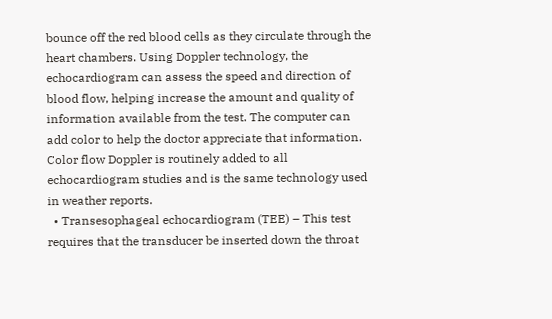bounce off the red blood cells as they circulate through the heart chambers. Using Doppler technology, the echocardiogram can assess the speed and direction of blood flow, helping increase the amount and quality of information available from the test. The computer can add color to help the doctor appreciate that information. Color flow Doppler is routinely added to all echocardiogram studies and is the same technology used in weather reports.
  • Transesophageal echocardiogram (TEE) – This test requires that the transducer be inserted down the throat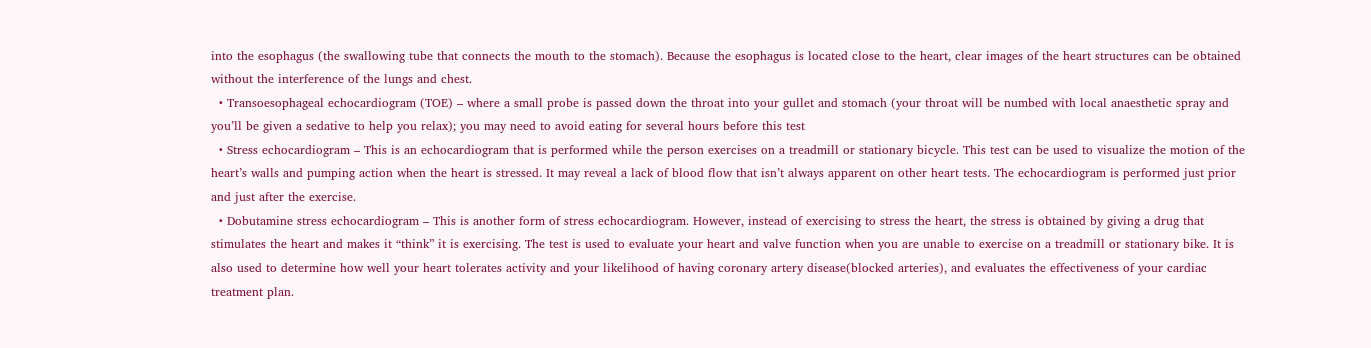into the esophagus (the swallowing tube that connects the mouth to the stomach). Because the esophagus is located close to the heart, clear images of the heart structures can be obtained without the interference of the lungs and chest.
  • Transoesophageal echocardiogram (TOE) – where a small probe is passed down the throat into your gullet and stomach (your throat will be numbed with local anaesthetic spray and you’ll be given a sedative to help you relax); you may need to avoid eating for several hours before this test
  • Stress echocardiogram – This is an echocardiogram that is performed while the person exercises on a treadmill or stationary bicycle. This test can be used to visualize the motion of the heart’s walls and pumping action when the heart is stressed. It may reveal a lack of blood flow that isn’t always apparent on other heart tests. The echocardiogram is performed just prior and just after the exercise.
  • Dobutamine stress echocardiogram – This is another form of stress echocardiogram. However, instead of exercising to stress the heart, the stress is obtained by giving a drug that stimulates the heart and makes it “think” it is exercising. The test is used to evaluate your heart and valve function when you are unable to exercise on a treadmill or stationary bike. It is also used to determine how well your heart tolerates activity and your likelihood of having coronary artery disease(blocked arteries), and evaluates the effectiveness of your cardiac treatment plan.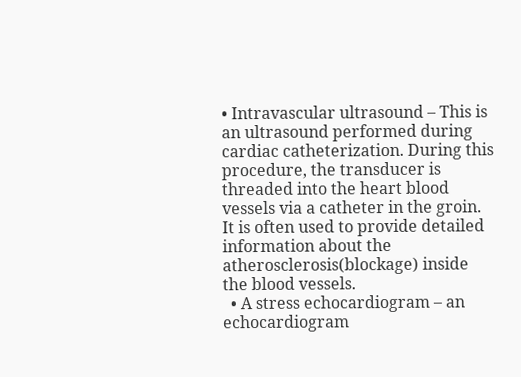• Intravascular ultrasound – This is an ultrasound performed during cardiac catheterization. During this procedure, the transducer is threaded into the heart blood vessels via a catheter in the groin. It is often used to provide detailed information about the atherosclerosis(blockage) inside the blood vessels.
  • A stress echocardiogram – an echocardiogram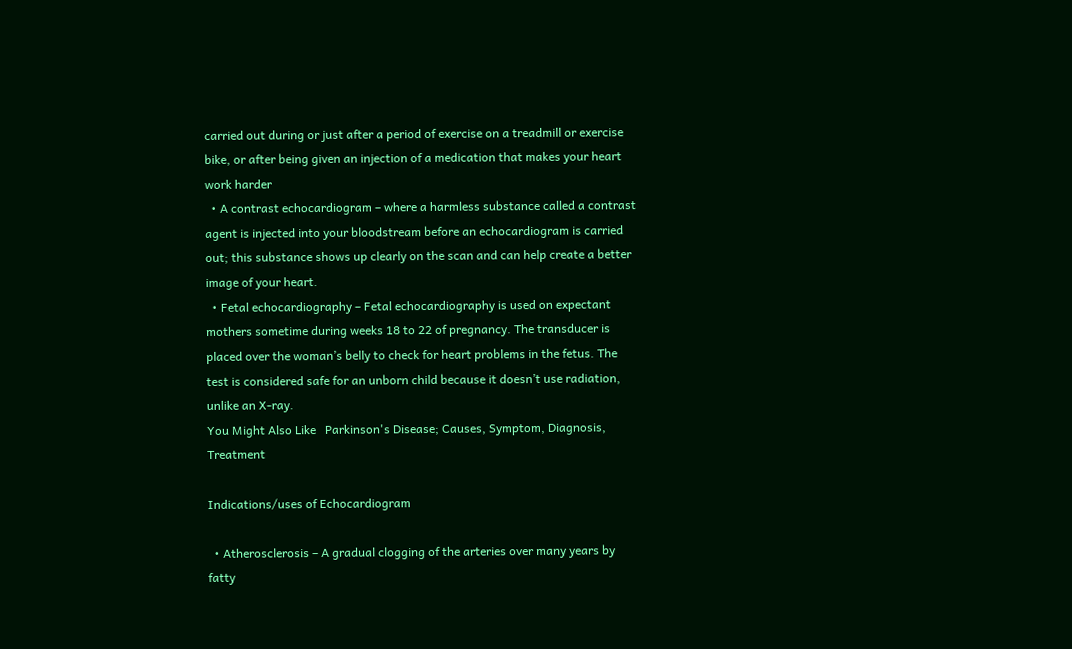carried out during or just after a period of exercise on a treadmill or exercise bike, or after being given an injection of a medication that makes your heart work harder
  • A contrast echocardiogram – where a harmless substance called a contrast agent is injected into your bloodstream before an echocardiogram is carried out; this substance shows up clearly on the scan and can help create a better image of your heart.
  • Fetal echocardiography – Fetal echocardiography is used on expectant mothers sometime during weeks 18 to 22 of pregnancy. The transducer is placed over the woman’s belly to check for heart problems in the fetus. The test is considered safe for an unborn child because it doesn’t use radiation, unlike an X-ray.
You Might Also Like   Parkinson's Disease; Causes, Symptom, Diagnosis, Treatment

Indications/uses of Echocardiogram

  • Atherosclerosis – A gradual clogging of the arteries over many years by fatty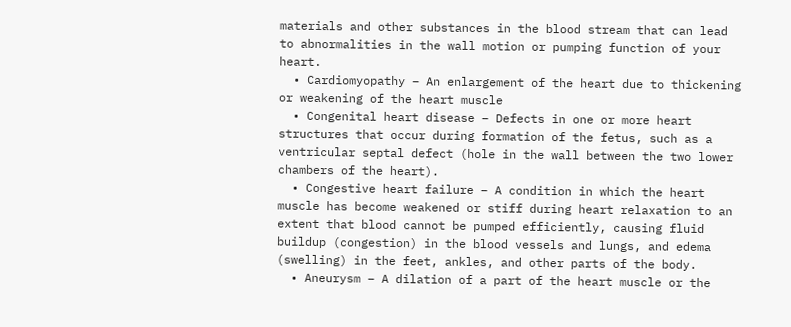materials and other substances in the blood stream that can lead to abnormalities in the wall motion or pumping function of your heart.
  • Cardiomyopathy – An enlargement of the heart due to thickening or weakening of the heart muscle
  • Congenital heart disease – Defects in one or more heart structures that occur during formation of the fetus, such as a ventricular septal defect (hole in the wall between the two lower chambers of the heart).
  • Congestive heart failure – A condition in which the heart muscle has become weakened or stiff during heart relaxation to an extent that blood cannot be pumped efficiently, causing fluid buildup (congestion) in the blood vessels and lungs, and edema (swelling) in the feet, ankles, and other parts of the body.
  • Aneurysm – A dilation of a part of the heart muscle or the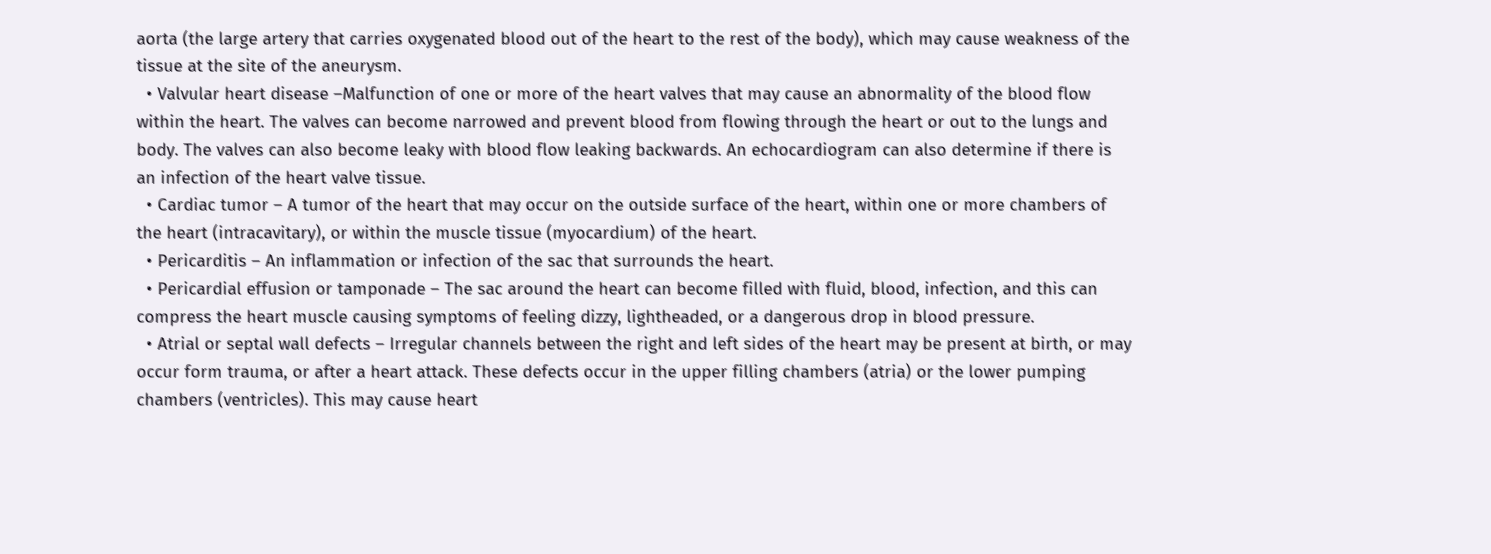aorta (the large artery that carries oxygenated blood out of the heart to the rest of the body), which may cause weakness of the tissue at the site of the aneurysm.
  • Valvular heart disease –Malfunction of one or more of the heart valves that may cause an abnormality of the blood flow within the heart. The valves can become narrowed and prevent blood from flowing through the heart or out to the lungs and body. The valves can also become leaky with blood flow leaking backwards. An echocardiogram can also determine if there is an infection of the heart valve tissue.
  • Cardiac tumor – A tumor of the heart that may occur on the outside surface of the heart, within one or more chambers of the heart (intracavitary), or within the muscle tissue (myocardium) of the heart.
  • Pericarditis – An inflammation or infection of the sac that surrounds the heart.
  • Pericardial effusion or tamponade – The sac around the heart can become filled with fluid, blood, infection, and this can compress the heart muscle causing symptoms of feeling dizzy, lightheaded, or a dangerous drop in blood pressure.
  • Atrial or septal wall defects – Irregular channels between the right and left sides of the heart may be present at birth, or may occur form trauma, or after a heart attack. These defects occur in the upper filling chambers (atria) or the lower pumping chambers (ventricles). This may cause heart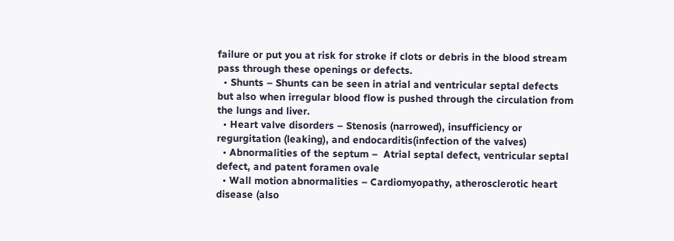failure or put you at risk for stroke if clots or debris in the blood stream pass through these openings or defects.
  • Shunts – Shunts can be seen in atrial and ventricular septal defects but also when irregular blood flow is pushed through the circulation from the lungs and liver.
  • Heart valve disorders – Stenosis (narrowed), insufficiency or regurgitation (leaking), and endocarditis(infection of the valves)
  • Abnormalities of the septum –  Atrial septal defect, ventricular septal defect, and patent foramen ovale
  • Wall motion abnormalities – Cardiomyopathy, atherosclerotic heart disease (also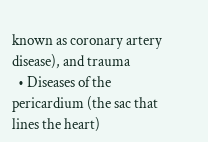known as coronary artery disease), and trauma
  • Diseases of the pericardium (the sac that lines the heart)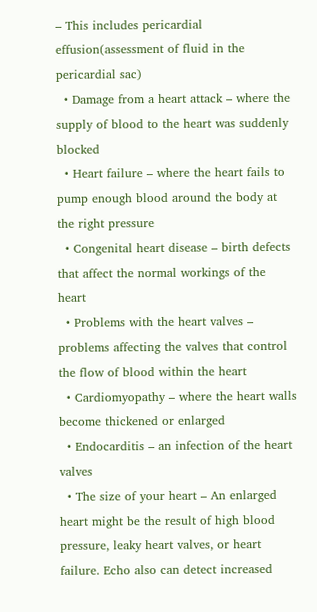– This includes pericardial effusion(assessment of fluid in the pericardial sac)
  • Damage from a heart attack – where the supply of blood to the heart was suddenly blocked
  • Heart failure – where the heart fails to pump enough blood around the body at the right pressure
  • Congenital heart disease – birth defects that affect the normal workings of the heart
  • Problems with the heart valves – problems affecting the valves that control the flow of blood within the heart
  • Cardiomyopathy – where the heart walls become thickened or enlarged
  • Endocarditis – an infection of the heart valves
  • The size of your heart – An enlarged heart might be the result of high blood pressure, leaky heart valves, or heart failure. Echo also can detect increased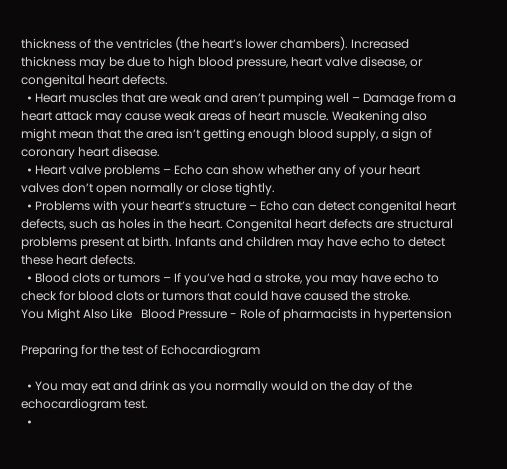thickness of the ventricles (the heart’s lower chambers). Increased thickness may be due to high blood pressure, heart valve disease, or congenital heart defects.
  • Heart muscles that are weak and aren’t pumping well – Damage from a heart attack may cause weak areas of heart muscle. Weakening also might mean that the area isn’t getting enough blood supply, a sign of coronary heart disease.
  • Heart valve problems – Echo can show whether any of your heart valves don’t open normally or close tightly.
  • Problems with your heart’s structure – Echo can detect congenital heart defects, such as holes in the heart. Congenital heart defects are structural problems present at birth. Infants and children may have echo to detect these heart defects.
  • Blood clots or tumors – If you’ve had a stroke, you may have echo to check for blood clots or tumors that could have caused the stroke.
You Might Also Like   Blood Pressure - Role of pharmacists in hypertension

Preparing for the test of Echocardiogram

  • You may eat and drink as you normally would on the day of the echocardiogram test.
  •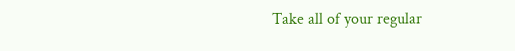Take all of your regular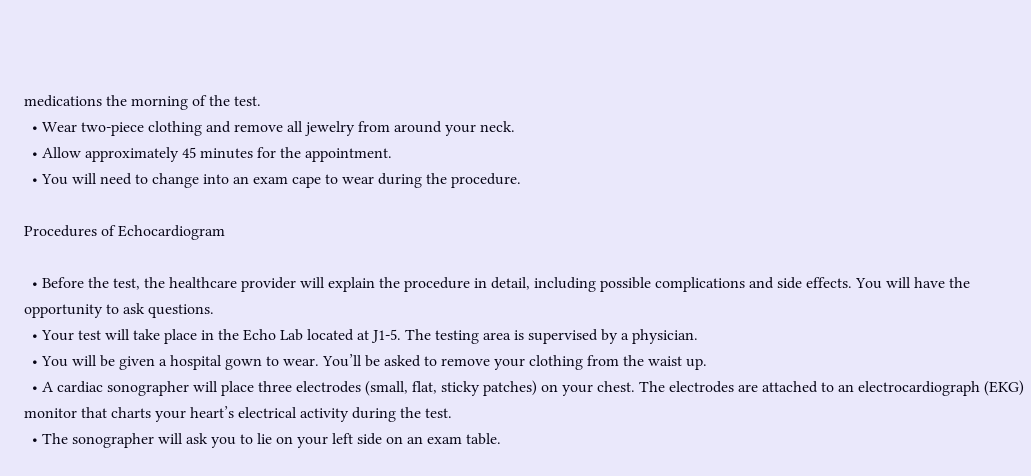medications the morning of the test.
  • Wear two-piece clothing and remove all jewelry from around your neck.
  • Allow approximately 45 minutes for the appointment.
  • You will need to change into an exam cape to wear during the procedure.

Procedures of Echocardiogram

  • Before the test, the healthcare provider will explain the procedure in detail, including possible complications and side effects. You will have the opportunity to ask questions.
  • Your test will take place in the Echo Lab located at J1-5. The testing area is supervised by a physician.
  • You will be given a hospital gown to wear. You’ll be asked to remove your clothing from the waist up.
  • A cardiac sonographer will place three electrodes (small, flat, sticky patches) on your chest. The electrodes are attached to an electrocardiograph (EKG) monitor that charts your heart’s electrical activity during the test.
  • The sonographer will ask you to lie on your left side on an exam table.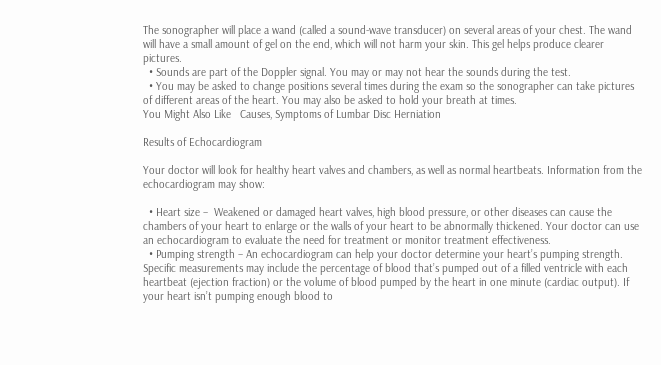The sonographer will place a wand (called a sound-wave transducer) on several areas of your chest. The wand will have a small amount of gel on the end, which will not harm your skin. This gel helps produce clearer pictures.
  • Sounds are part of the Doppler signal. You may or may not hear the sounds during the test.
  • You may be asked to change positions several times during the exam so the sonographer can take pictures of different areas of the heart. You may also be asked to hold your breath at times.
You Might Also Like   Causes, Symptoms of Lumbar Disc Herniation

Results of Echocardiogram

Your doctor will look for healthy heart valves and chambers, as well as normal heartbeats. Information from the echocardiogram may show:

  • Heart size –  Weakened or damaged heart valves, high blood pressure, or other diseases can cause the chambers of your heart to enlarge or the walls of your heart to be abnormally thickened. Your doctor can use an echocardiogram to evaluate the need for treatment or monitor treatment effectiveness.
  • Pumping strength – An echocardiogram can help your doctor determine your heart’s pumping strength. Specific measurements may include the percentage of blood that’s pumped out of a filled ventricle with each heartbeat (ejection fraction) or the volume of blood pumped by the heart in one minute (cardiac output). If your heart isn’t pumping enough blood to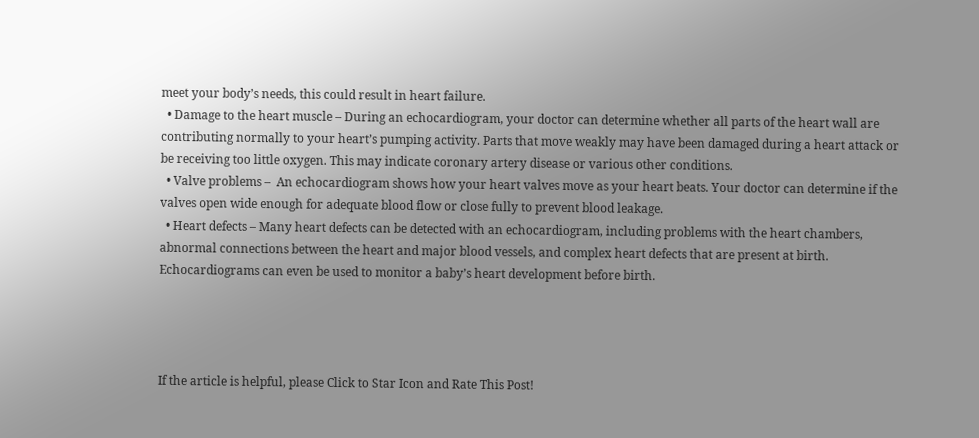meet your body’s needs, this could result in heart failure.
  • Damage to the heart muscle – During an echocardiogram, your doctor can determine whether all parts of the heart wall are contributing normally to your heart’s pumping activity. Parts that move weakly may have been damaged during a heart attack or be receiving too little oxygen. This may indicate coronary artery disease or various other conditions.
  • Valve problems –  An echocardiogram shows how your heart valves move as your heart beats. Your doctor can determine if the valves open wide enough for adequate blood flow or close fully to prevent blood leakage.
  • Heart defects – Many heart defects can be detected with an echocardiogram, including problems with the heart chambers, abnormal connections between the heart and major blood vessels, and complex heart defects that are present at birth. Echocardiograms can even be used to monitor a baby’s heart development before birth.




If the article is helpful, please Click to Star Icon and Rate This Post!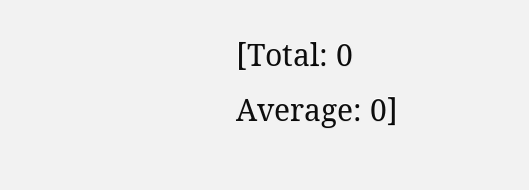[Total: 0 Average: 0]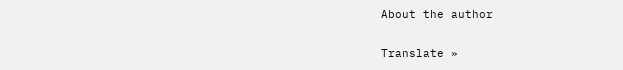About the author

Translate »